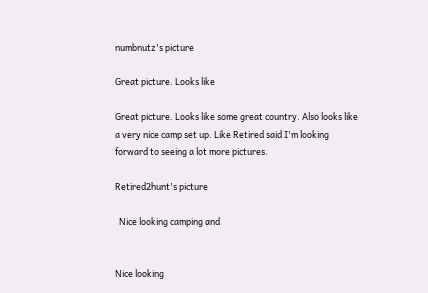numbnutz's picture

Great picture. Looks like

Great picture. Looks like some great country. Also looks like a very nice camp set up. Like Retired said I'm looking forward to seeing a lot more pictures.

Retired2hunt's picture

  Nice looking camping and


Nice looking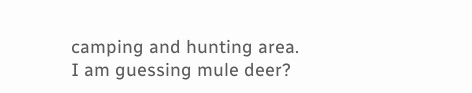camping and hunting area.  I am guessing mule deer?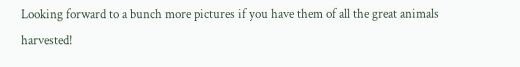Looking forward to a bunch more pictures if you have them of all the great animals harvested!